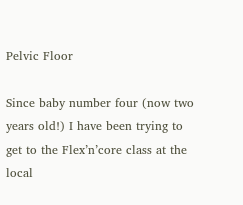Pelvic Floor

Since baby number four (now two years old!) I have been trying to get to the Flex’n’core class at the local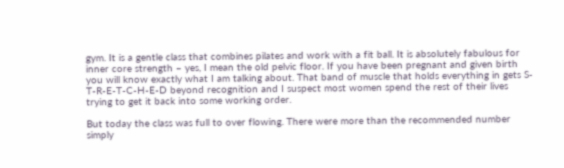gym. It is a gentle class that combines pilates and work with a fit ball. It is absolutely fabulous for inner core strength – yes, I mean the old pelvic floor. If you have been pregnant and given birth you will know exactly what I am talking about. That band of muscle that holds everything in gets S-T-R-E-T-C-H-E-D beyond recognition and I suspect most women spend the rest of their lives trying to get it back into some working order.

But today the class was full to over flowing. There were more than the recommended number simply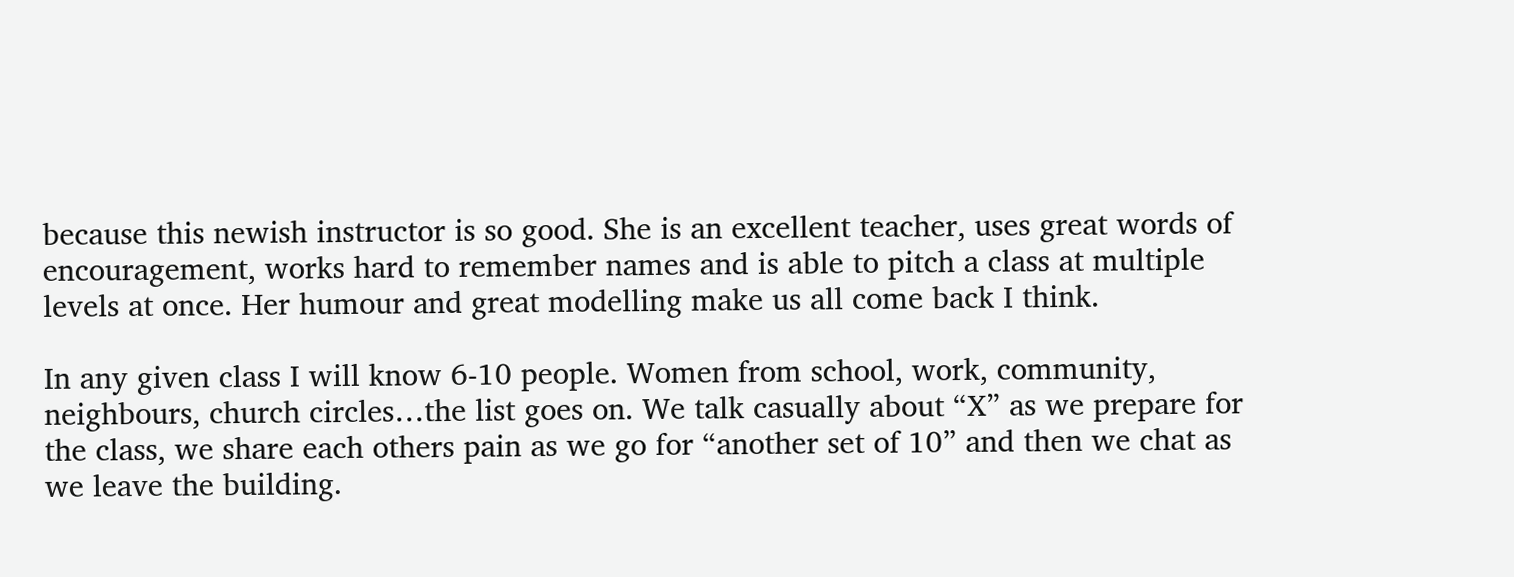because this newish instructor is so good. She is an excellent teacher, uses great words of encouragement, works hard to remember names and is able to pitch a class at multiple levels at once. Her humour and great modelling make us all come back I think.

In any given class I will know 6-10 people. Women from school, work, community, neighbours, church circles…the list goes on. We talk casually about “X” as we prepare for the class, we share each others pain as we go for “another set of 10” and then we chat as we leave the building.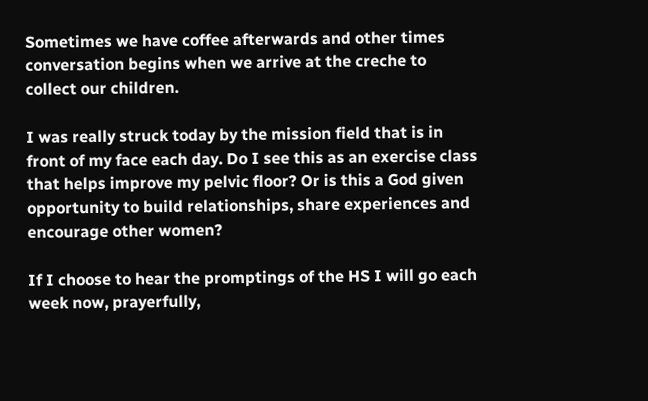Sometimes we have coffee afterwards and other times conversation begins when we arrive at the creche to collect our children.

I was really struck today by the mission field that is in front of my face each day. Do I see this as an exercise class that helps improve my pelvic floor? Or is this a God given opportunity to build relationships, share experiences and encourage other women?

If I choose to hear the promptings of the HS I will go each week now, prayerfully,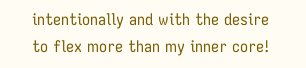intentionally and with the desire to flex more than my inner core!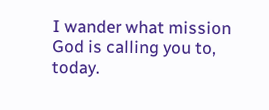I wander what mission God is calling you to, today.